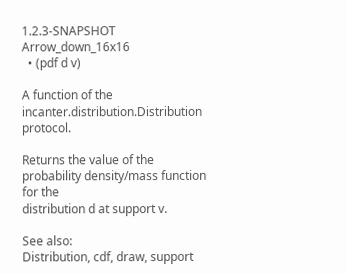1.2.3-SNAPSHOT Arrow_down_16x16
  • (pdf d v)

A function of the incanter.distribution.Distribution protocol.

Returns the value of the probability density/mass function for the
distribution d at support v.

See also:
Distribution, cdf, draw, support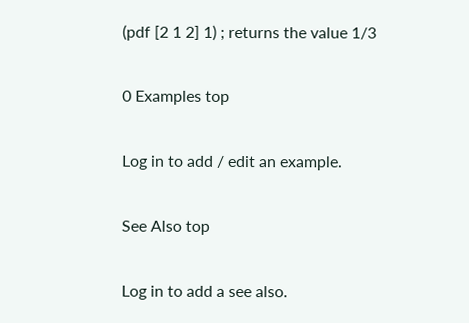(pdf [2 1 2] 1) ; returns the value 1/3

0 Examples top

Log in to add / edit an example.

See Also top

Log in to add a see also.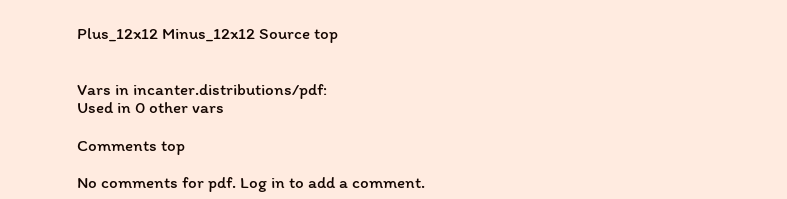Plus_12x12 Minus_12x12 Source top


Vars in incanter.distributions/pdf:
Used in 0 other vars

Comments top

No comments for pdf. Log in to add a comment.